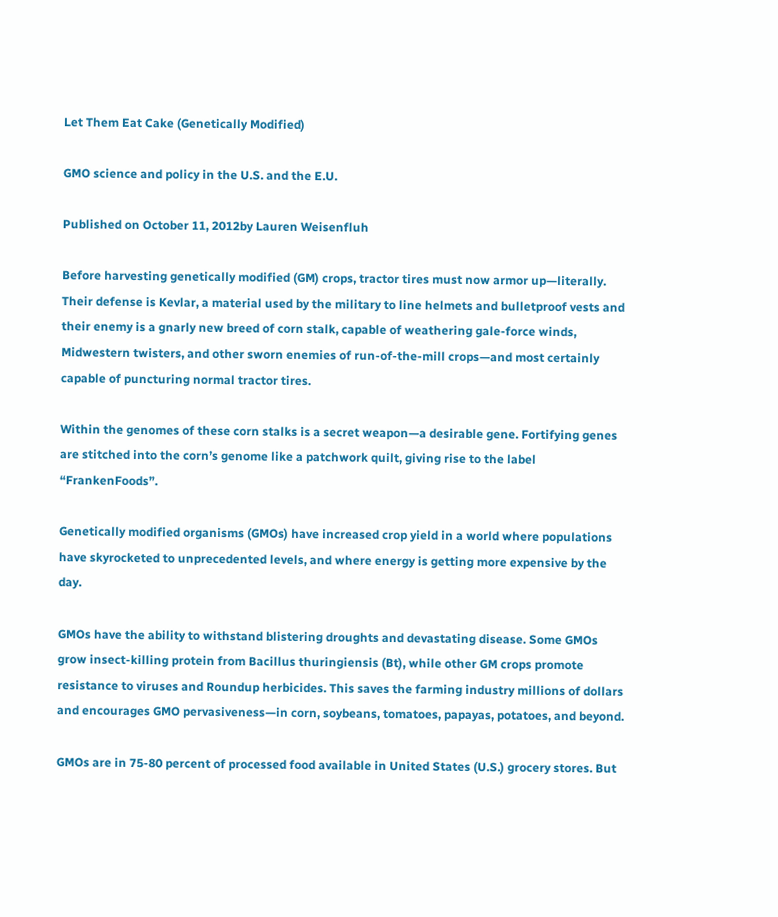Let Them Eat Cake (Genetically Modified)

GMO science and policy in the U.S. and the E.U.

Published on October 11, 2012by Lauren Weisenfluh

Before harvesting genetically modified (GM) crops, tractor tires must now armor up—literally. Their defense is Kevlar, a material used by the military to line helmets and bulletproof vests and their enemy is a gnarly new breed of corn stalk, capable of weathering gale-force winds, Midwestern twisters, and other sworn enemies of run-of-the-mill crops—and most certainly capable of puncturing normal tractor tires.

Within the genomes of these corn stalks is a secret weapon—a desirable gene. Fortifying genes are stitched into the corn’s genome like a patchwork quilt, giving rise to the label “FrankenFoods”.

Genetically modified organisms (GMOs) have increased crop yield in a world where populations have skyrocketed to unprecedented levels, and where energy is getting more expensive by the day.

GMOs have the ability to withstand blistering droughts and devastating disease. Some GMOs grow insect-killing protein from Bacillus thuringiensis (Bt), while other GM crops promote resistance to viruses and Roundup herbicides. This saves the farming industry millions of dollars and encourages GMO pervasiveness—in corn, soybeans, tomatoes, papayas, potatoes, and beyond.

GMOs are in 75-80 percent of processed food available in United States (U.S.) grocery stores. But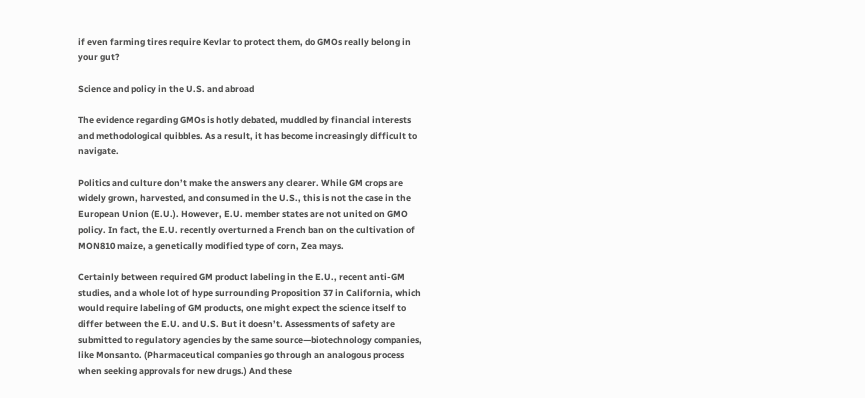if even farming tires require Kevlar to protect them, do GMOs really belong in your gut?

Science and policy in the U.S. and abroad

The evidence regarding GMOs is hotly debated, muddled by financial interests and methodological quibbles. As a result, it has become increasingly difficult to navigate.

Politics and culture don’t make the answers any clearer. While GM crops are widely grown, harvested, and consumed in the U.S., this is not the case in the European Union (E.U.). However, E.U. member states are not united on GMO policy. In fact, the E.U. recently overturned a French ban on the cultivation of MON810 maize, a genetically modified type of corn, Zea mays.

Certainly between required GM product labeling in the E.U., recent anti-GM studies, and a whole lot of hype surrounding Proposition 37 in California, which would require labeling of GM products, one might expect the science itself to differ between the E.U. and U.S. But it doesn’t. Assessments of safety are submitted to regulatory agencies by the same source—biotechnology companies, like Monsanto. (Pharmaceutical companies go through an analogous process when seeking approvals for new drugs.) And these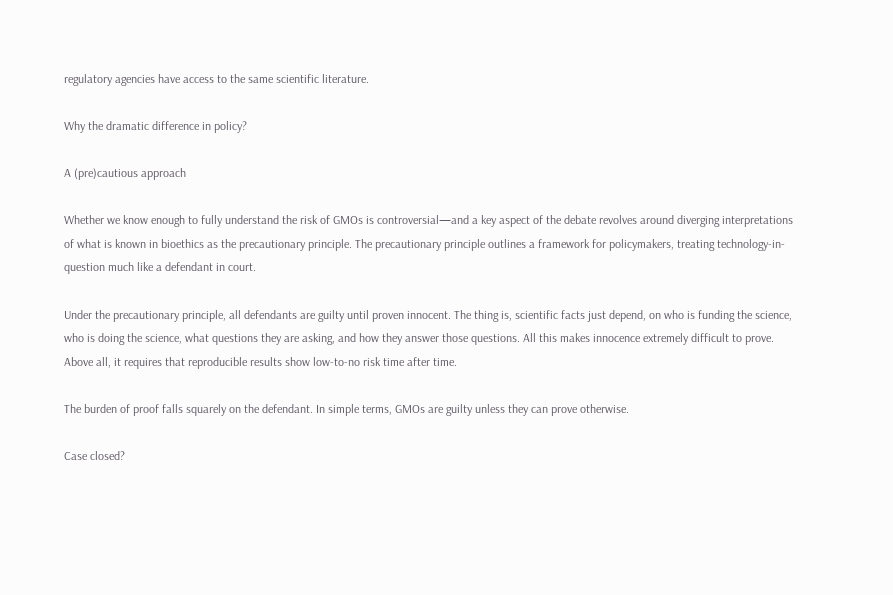regulatory agencies have access to the same scientific literature.

Why the dramatic difference in policy?

A (pre)cautious approach

Whether we know enough to fully understand the risk of GMOs is controversial—and a key aspect of the debate revolves around diverging interpretations of what is known in bioethics as the precautionary principle. The precautionary principle outlines a framework for policymakers, treating technology-in-question much like a defendant in court.

Under the precautionary principle, all defendants are guilty until proven innocent. The thing is, scientific facts just depend, on who is funding the science, who is doing the science, what questions they are asking, and how they answer those questions. All this makes innocence extremely difficult to prove. Above all, it requires that reproducible results show low-to-no risk time after time.

The burden of proof falls squarely on the defendant. In simple terms, GMOs are guilty unless they can prove otherwise.

Case closed?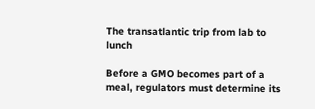The transatlantic trip from lab to lunch

Before a GMO becomes part of a meal, regulators must determine its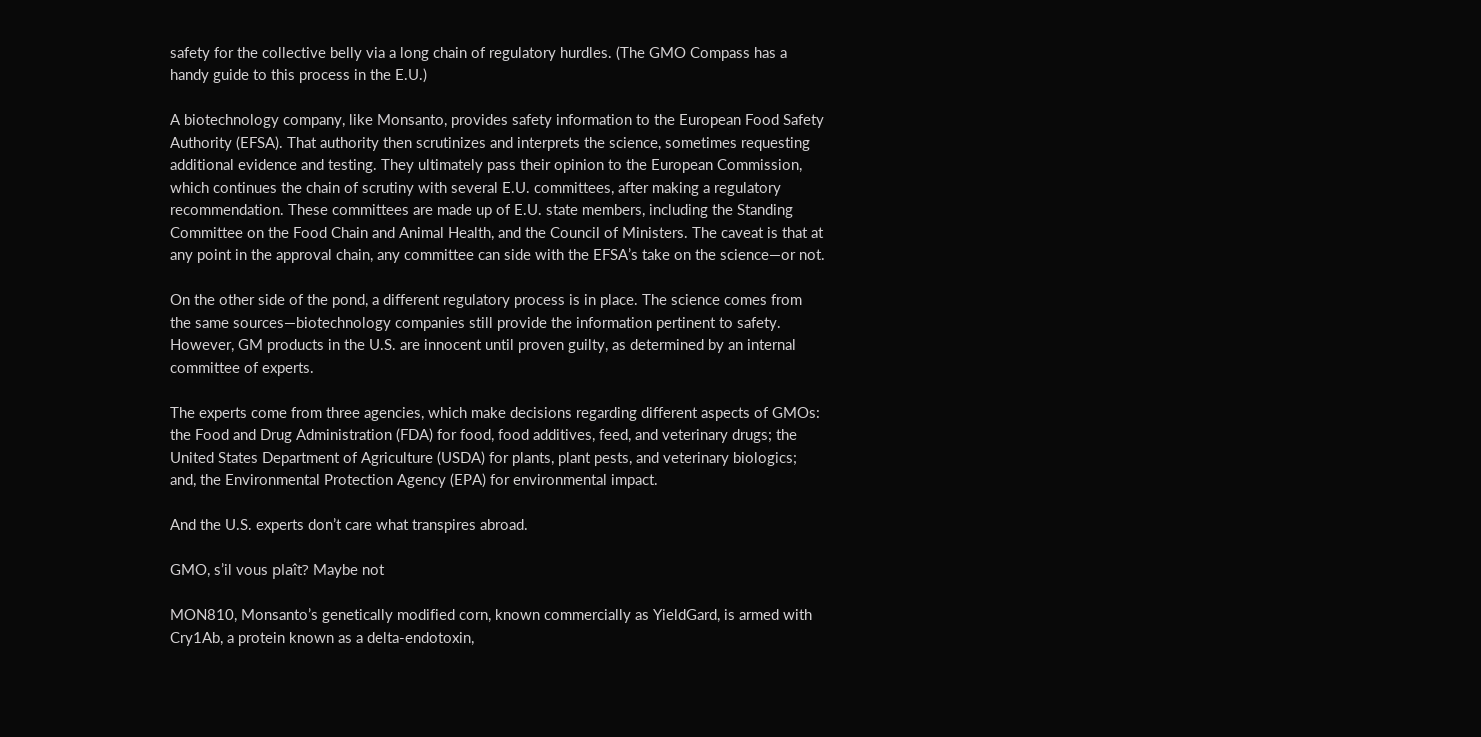safety for the collective belly via a long chain of regulatory hurdles. (The GMO Compass has a handy guide to this process in the E.U.)

A biotechnology company, like Monsanto, provides safety information to the European Food Safety Authority (EFSA). That authority then scrutinizes and interprets the science, sometimes requesting additional evidence and testing. They ultimately pass their opinion to the European Commission, which continues the chain of scrutiny with several E.U. committees, after making a regulatory recommendation. These committees are made up of E.U. state members, including the Standing Committee on the Food Chain and Animal Health, and the Council of Ministers. The caveat is that at any point in the approval chain, any committee can side with the EFSA’s take on the science—or not.

On the other side of the pond, a different regulatory process is in place. The science comes from the same sources—biotechnology companies still provide the information pertinent to safety. However, GM products in the U.S. are innocent until proven guilty, as determined by an internal committee of experts.

The experts come from three agencies, which make decisions regarding different aspects of GMOs: the Food and Drug Administration (FDA) for food, food additives, feed, and veterinary drugs; the United States Department of Agriculture (USDA) for plants, plant pests, and veterinary biologics; and, the Environmental Protection Agency (EPA) for environmental impact.

And the U.S. experts don’t care what transpires abroad.

GMO, s’il vous plaît? Maybe not

MON810, Monsanto’s genetically modified corn, known commercially as YieldGard, is armed with Cry1Ab, a protein known as a delta-endotoxin,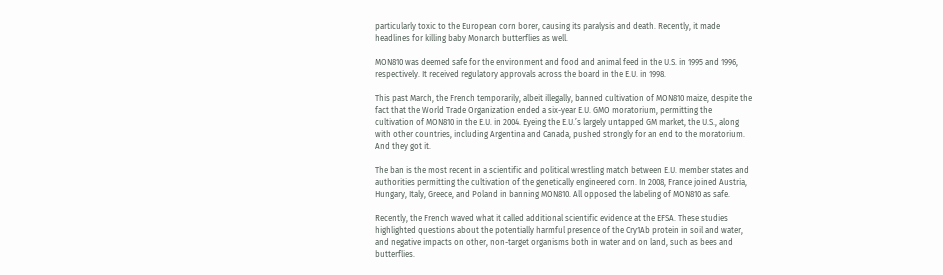particularly toxic to the European corn borer, causing its paralysis and death. Recently, it made headlines for killing baby Monarch butterflies as well.

MON810 was deemed safe for the environment and food and animal feed in the U.S. in 1995 and 1996, respectively. It received regulatory approvals across the board in the E.U. in 1998.

This past March, the French temporarily, albeit illegally, banned cultivation of MON810 maize, despite the fact that the World Trade Organization ended a six-year E.U. GMO moratorium, permitting the cultivation of MON810 in the E.U. in 2004. Eyeing the E.U.’s largely untapped GM market, the U.S., along with other countries, including Argentina and Canada, pushed strongly for an end to the moratorium. And they got it.

The ban is the most recent in a scientific and political wrestling match between E.U. member states and authorities permitting the cultivation of the genetically engineered corn. In 2008, France joined Austria, Hungary, Italy, Greece, and Poland in banning MON810. All opposed the labeling of MON810 as safe.

Recently, the French waved what it called additional scientific evidence at the EFSA. These studies highlighted questions about the potentially harmful presence of the Cry1Ab protein in soil and water, and negative impacts on other, non-target organisms both in water and on land, such as bees and butterflies.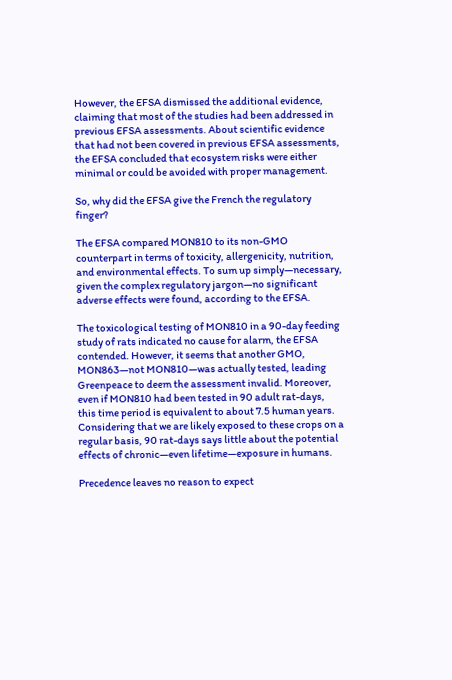However, the EFSA dismissed the additional evidence, claiming that most of the studies had been addressed in previous EFSA assessments. About scientific evidence that had not been covered in previous EFSA assessments, the EFSA concluded that ecosystem risks were either minimal or could be avoided with proper management.

So, why did the EFSA give the French the regulatory finger?

The EFSA compared MON810 to its non-GMO counterpart in terms of toxicity, allergenicity, nutrition, and environmental effects. To sum up simply—necessary, given the complex regulatory jargon—no significant adverse effects were found, according to the EFSA.

The toxicological testing of MON810 in a 90-day feeding study of rats indicated no cause for alarm, the EFSA contended. However, it seems that another GMO, MON863—not MON810—was actually tested, leading Greenpeace to deem the assessment invalid. Moreover, even if MON810 had been tested in 90 adult rat-days, this time period is equivalent to about 7.5 human years. Considering that we are likely exposed to these crops on a regular basis, 90 rat-days says little about the potential effects of chronic—even lifetime—exposure in humans.

Precedence leaves no reason to expect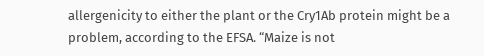allergenicity to either the plant or the Cry1Ab protein might be a problem, according to the EFSA. “Maize is not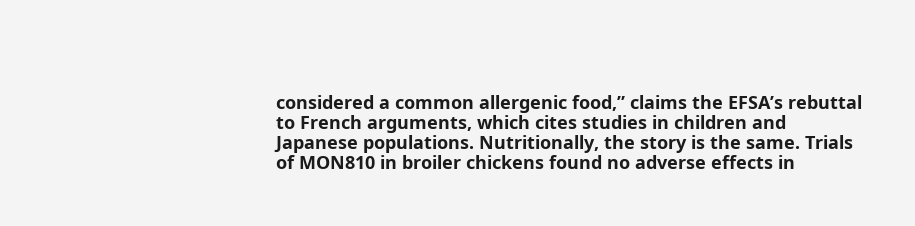considered a common allergenic food,” claims the EFSA’s rebuttal to French arguments, which cites studies in children and Japanese populations. Nutritionally, the story is the same. Trials of MON810 in broiler chickens found no adverse effects in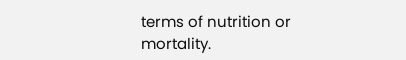terms of nutrition or mortality.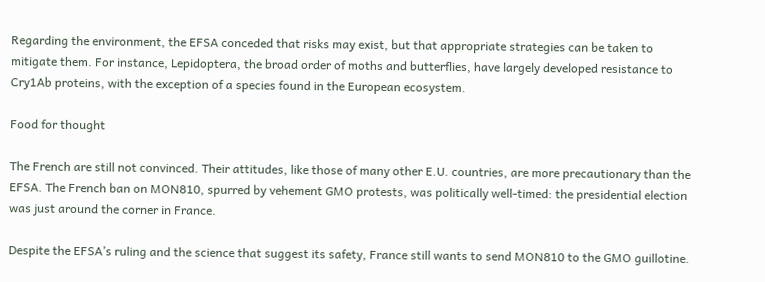Regarding the environment, the EFSA conceded that risks may exist, but that appropriate strategies can be taken to mitigate them. For instance, Lepidoptera, the broad order of moths and butterflies, have largely developed resistance to Cry1Ab proteins, with the exception of a species found in the European ecosystem.

Food for thought

The French are still not convinced. Their attitudes, like those of many other E.U. countries, are more precautionary than the EFSA. The French ban on MON810, spurred by vehement GMO protests, was politically well-timed: the presidential election was just around the corner in France.

Despite the EFSA’s ruling and the science that suggest its safety, France still wants to send MON810 to the GMO guillotine.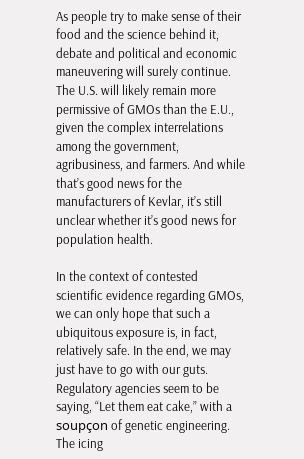As people try to make sense of their food and the science behind it, debate and political and economic maneuvering will surely continue. The U.S. will likely remain more permissive of GMOs than the E.U., given the complex interrelations among the government, agribusiness, and farmers. And while that’s good news for the manufacturers of Kevlar, it’s still unclear whether it’s good news for population health.

In the context of contested scientific evidence regarding GMOs, we can only hope that such a ubiquitous exposure is, in fact, relatively safe. In the end, we may just have to go with our guts. Regulatory agencies seem to be saying, “Let them eat cake,” with a soupçon of genetic engineering. The icing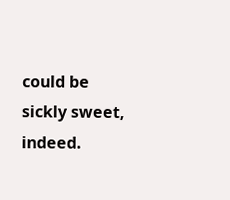could be sickly sweet, indeed.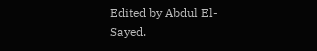Edited by Abdul El-Sayed.